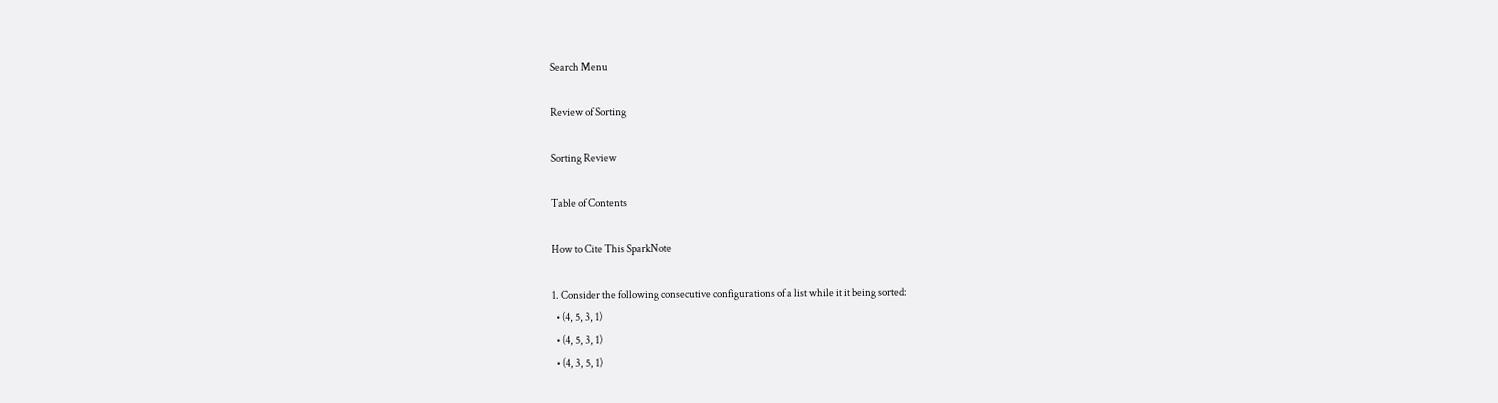Search Menu

Review of Sorting

Sorting Review

Table of Contents

How to Cite This SparkNote

1. Consider the following consecutive configurations of a list while it it being sorted:
  • (4, 5, 3, 1)
  • (4, 5, 3, 1)
  • (4, 3, 5, 1)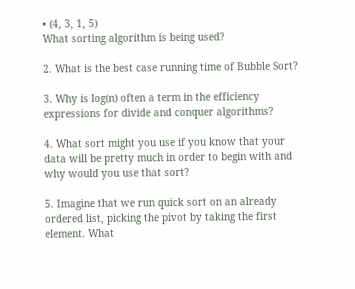• (4, 3, 1, 5)
What sorting algorithm is being used?

2. What is the best case running time of Bubble Sort?

3. Why is log(n) often a term in the efficiency expressions for divide and conquer algorithms?

4. What sort might you use if you know that your data will be pretty much in order to begin with and why would you use that sort?

5. Imagine that we run quick sort on an already ordered list, picking the pivot by taking the first element. What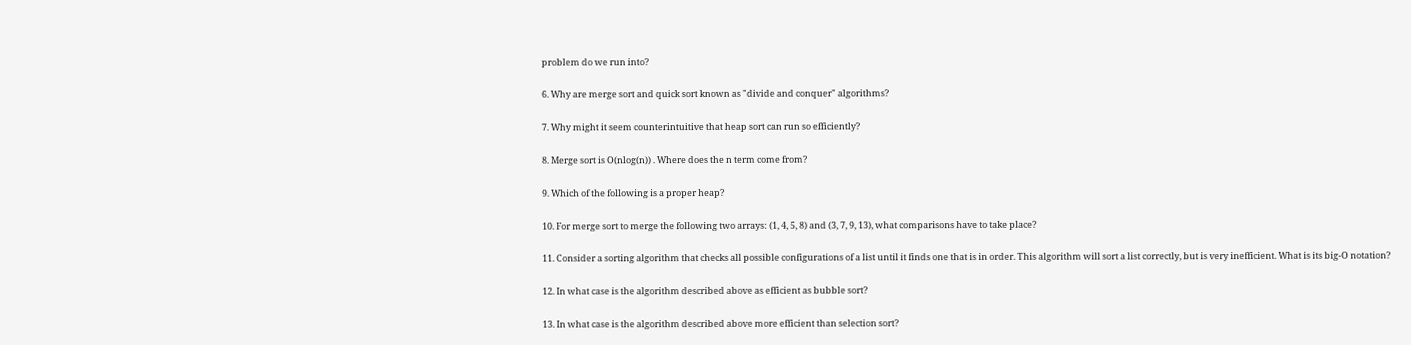problem do we run into?

6. Why are merge sort and quick sort known as "divide and conquer" algorithms?

7. Why might it seem counterintuitive that heap sort can run so efficiently?

8. Merge sort is O(nlog(n)) . Where does the n term come from?

9. Which of the following is a proper heap?

10. For merge sort to merge the following two arrays: (1, 4, 5, 8) and (3, 7, 9, 13), what comparisons have to take place?

11. Consider a sorting algorithm that checks all possible configurations of a list until it finds one that is in order. This algorithm will sort a list correctly, but is very inefficient. What is its big-O notation?

12. In what case is the algorithm described above as efficient as bubble sort?

13. In what case is the algorithm described above more efficient than selection sort?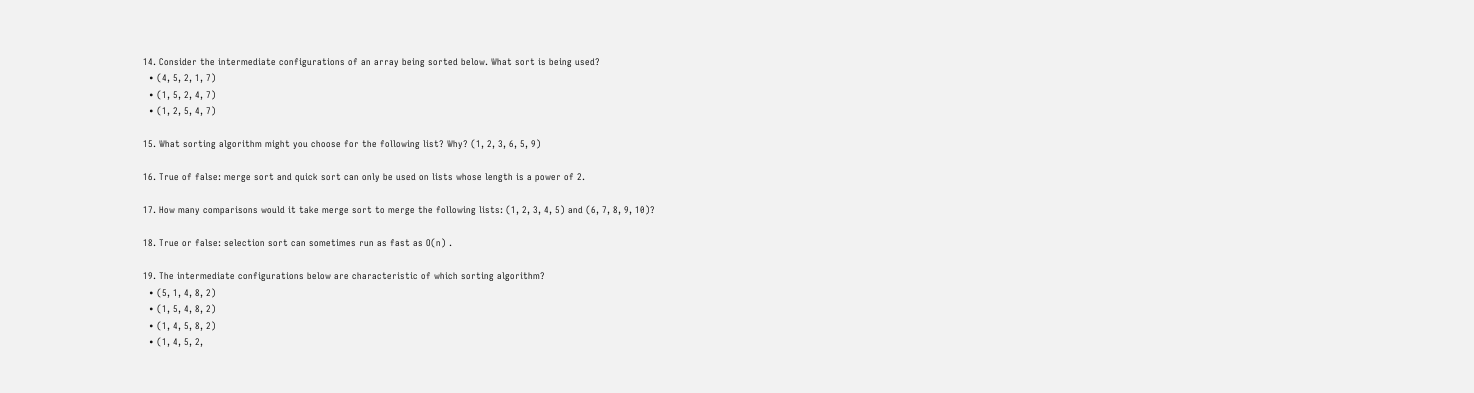14. Consider the intermediate configurations of an array being sorted below. What sort is being used?
  • (4, 5, 2, 1, 7)
  • (1, 5, 2, 4, 7)
  • (1, 2, 5, 4, 7)

15. What sorting algorithm might you choose for the following list? Why? (1, 2, 3, 6, 5, 9)

16. True of false: merge sort and quick sort can only be used on lists whose length is a power of 2.

17. How many comparisons would it take merge sort to merge the following lists: (1, 2, 3, 4, 5) and (6, 7, 8, 9, 10)?

18. True or false: selection sort can sometimes run as fast as O(n) .

19. The intermediate configurations below are characteristic of which sorting algorithm?
  • (5, 1, 4, 8, 2)
  • (1, 5, 4, 8, 2)
  • (1, 4, 5, 8, 2)
  • (1, 4, 5, 2,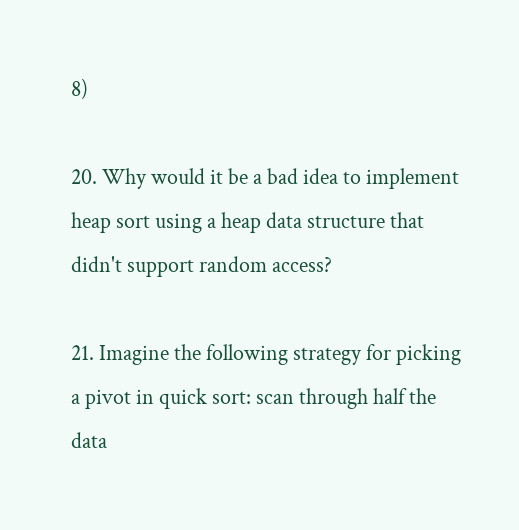8)

20. Why would it be a bad idea to implement heap sort using a heap data structure that didn't support random access?

21. Imagine the following strategy for picking a pivot in quick sort: scan through half the data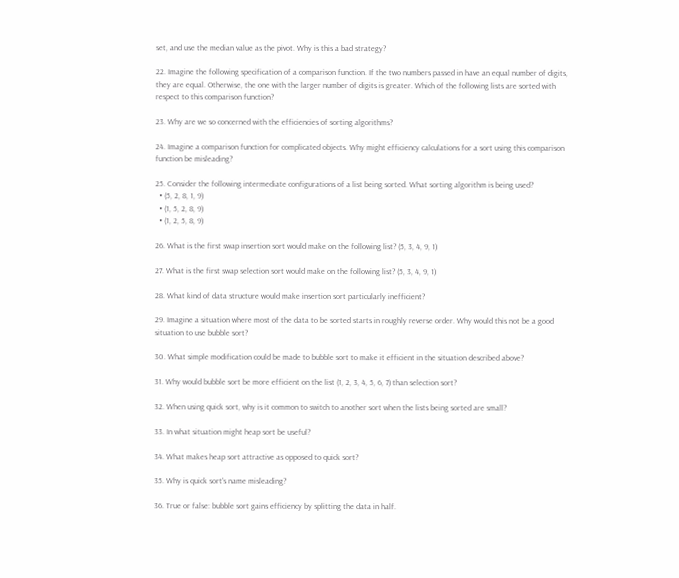set, and use the median value as the pivot. Why is this a bad strategy?

22. Imagine the following specification of a comparison function. If the two numbers passed in have an equal number of digits, they are equal. Otherwise, the one with the larger number of digits is greater. Which of the following lists are sorted with respect to this comparison function?

23. Why are we so concerned with the efficiencies of sorting algorithms?

24. Imagine a comparison function for complicated objects. Why might efficiency calculations for a sort using this comparison function be misleading?

25. Consider the following intermediate configurations of a list being sorted. What sorting algorithm is being used?
  • (5, 2, 8, 1, 9)
  • (1, 5, 2, 8, 9)
  • (1, 2, 5, 8, 9)

26. What is the first swap insertion sort would make on the following list? (5, 3, 4, 9, 1)

27. What is the first swap selection sort would make on the following list? (5, 3, 4, 9, 1)

28. What kind of data structure would make insertion sort particularly inefficient?

29. Imagine a situation where most of the data to be sorted starts in roughly reverse order. Why would this not be a good situation to use bubble sort?

30. What simple modification could be made to bubble sort to make it efficient in the situation described above?

31. Why would bubble sort be more efficient on the list (1, 2, 3, 4, 5, 6, 7) than selection sort?

32. When using quick sort, why is it common to switch to another sort when the lists being sorted are small?

33. In what situation might heap sort be useful?

34. What makes heap sort attractive as opposed to quick sort?

35. Why is quick sort's name misleading?

36. True or false: bubble sort gains efficiency by splitting the data in half.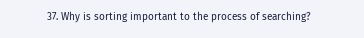37. Why is sorting important to the process of searching?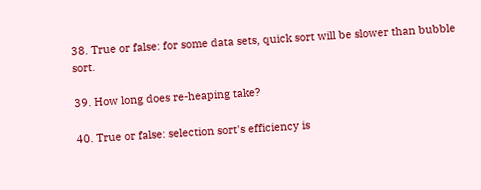38. True or false: for some data sets, quick sort will be slower than bubble sort.

39. How long does re-heaping take?

40. True or false: selection sort's efficiency is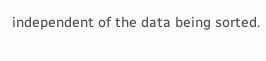independent of the data being sorted.